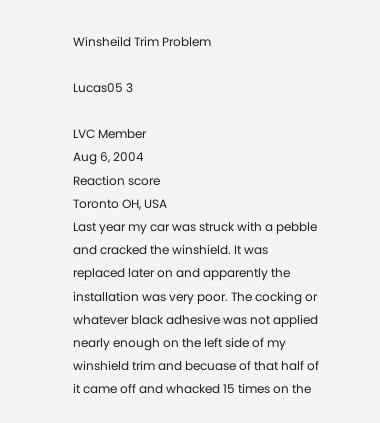Winsheild Trim Problem

Lucas05 3

LVC Member
Aug 6, 2004
Reaction score
Toronto OH, USA
Last year my car was struck with a pebble and cracked the winshield. It was replaced later on and apparently the installation was very poor. The cocking or whatever black adhesive was not applied nearly enough on the left side of my winshield trim and becuase of that half of it came off and whacked 15 times on the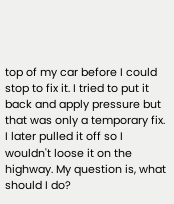top of my car before I could stop to fix it. I tried to put it back and apply pressure but that was only a temporary fix. I later pulled it off so I wouldn't loose it on the highway. My question is, what should I do?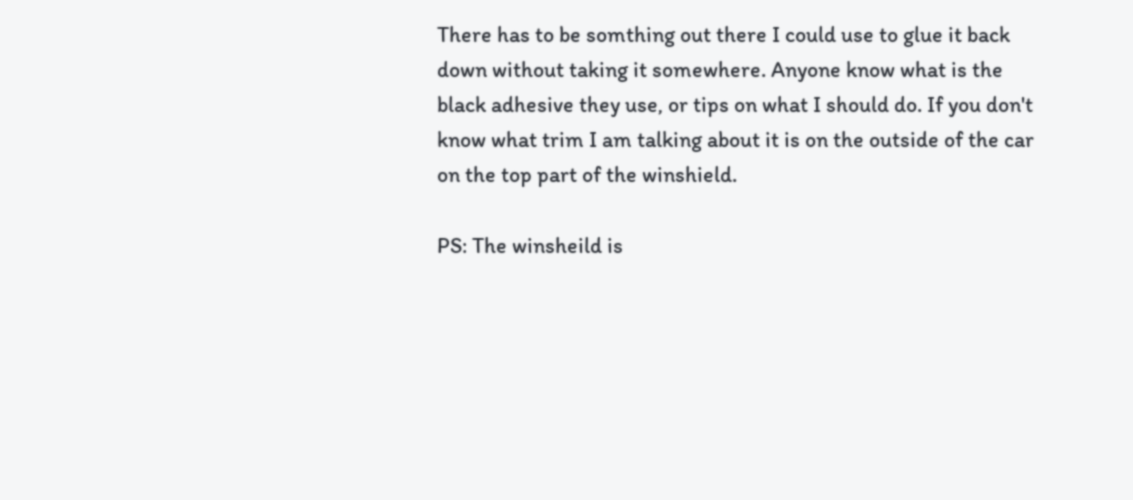There has to be somthing out there I could use to glue it back down without taking it somewhere. Anyone know what is the black adhesive they use, or tips on what I should do. If you don't know what trim I am talking about it is on the outside of the car on the top part of the winshield.

PS: The winsheild is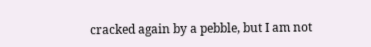cracked again by a pebble, but I am not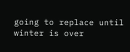going to replace until winter is over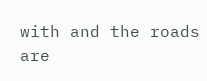with and the roads are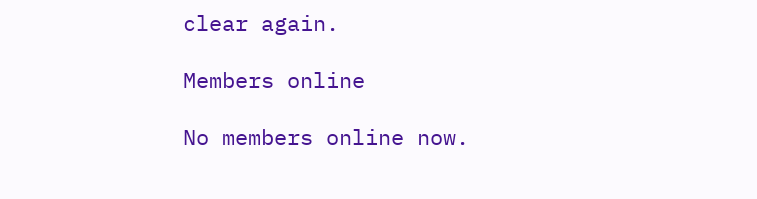clear again.

Members online

No members online now.